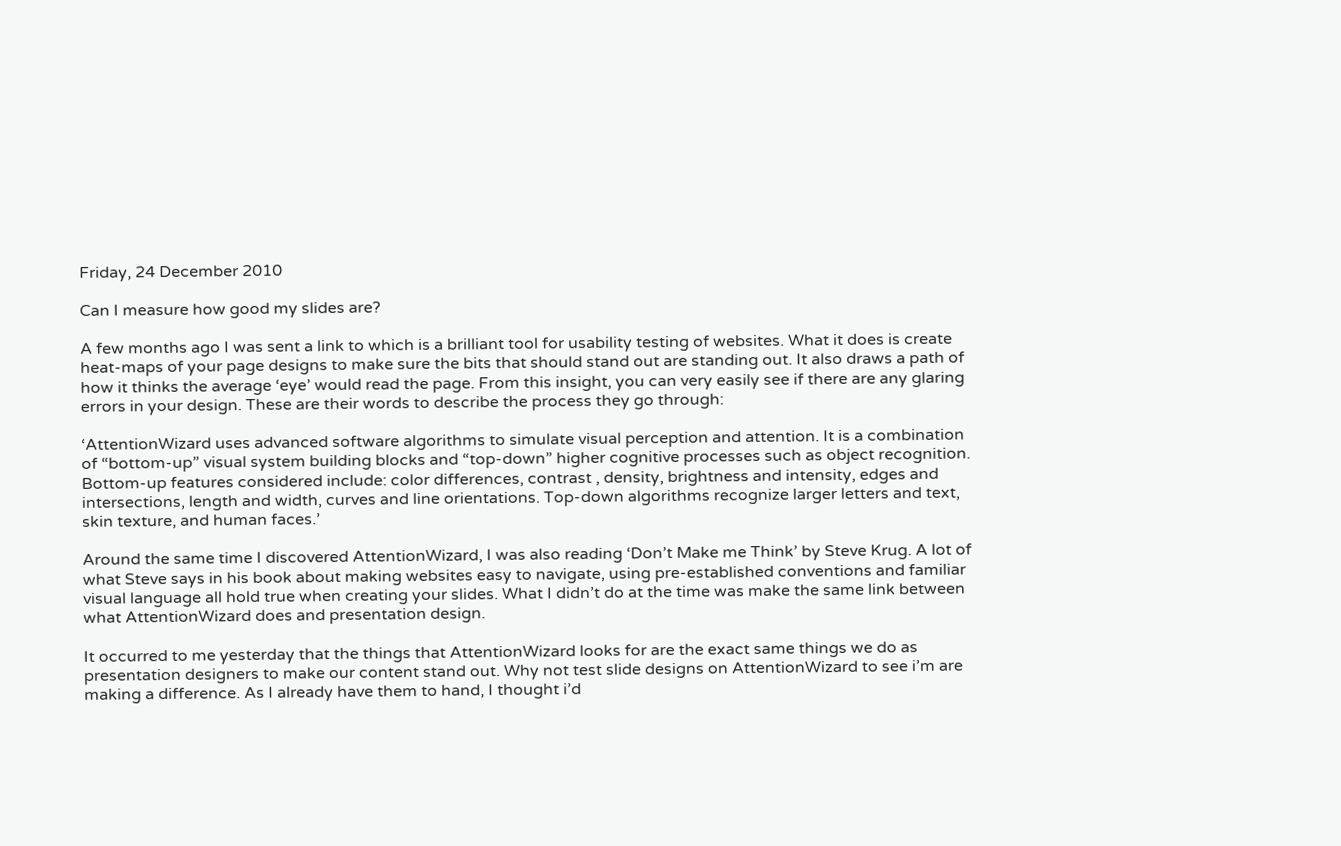Friday, 24 December 2010

Can I measure how good my slides are?

A few months ago I was sent a link to which is a brilliant tool for usability testing of websites. What it does is create heat-maps of your page designs to make sure the bits that should stand out are standing out. It also draws a path of how it thinks the average ‘eye’ would read the page. From this insight, you can very easily see if there are any glaring errors in your design. These are their words to describe the process they go through:

‘AttentionWizard uses advanced software algorithms to simulate visual perception and attention. It is a combination of “bottom-up” visual system building blocks and “top-down” higher cognitive processes such as object recognition. Bottom-up features considered include: color differences, contrast , density, brightness and intensity, edges and intersections, length and width, curves and line orientations. Top-down algorithms recognize larger letters and text, skin texture, and human faces.’

Around the same time I discovered AttentionWizard, I was also reading ‘Don’t Make me Think’ by Steve Krug. A lot of what Steve says in his book about making websites easy to navigate, using pre-established conventions and familiar visual language all hold true when creating your slides. What I didn’t do at the time was make the same link between what AttentionWizard does and presentation design.

It occurred to me yesterday that the things that AttentionWizard looks for are the exact same things we do as presentation designers to make our content stand out. Why not test slide designs on AttentionWizard to see i’m are making a difference. As I already have them to hand, I thought i’d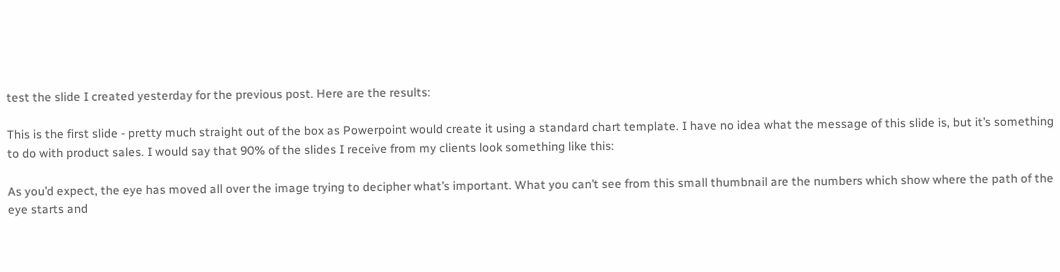test the slide I created yesterday for the previous post. Here are the results:

This is the first slide - pretty much straight out of the box as Powerpoint would create it using a standard chart template. I have no idea what the message of this slide is, but it’s something to do with product sales. I would say that 90% of the slides I receive from my clients look something like this:

As you’d expect, the eye has moved all over the image trying to decipher what’s important. What you can’t see from this small thumbnail are the numbers which show where the path of the eye starts and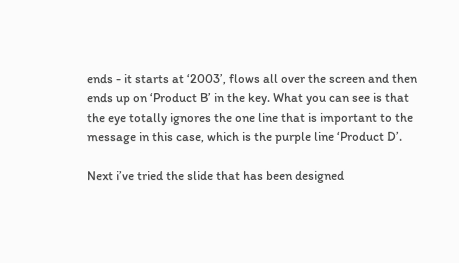ends - it starts at ‘2003’, flows all over the screen and then ends up on ‘Product B’ in the key. What you can see is that the eye totally ignores the one line that is important to the message in this case, which is the purple line ‘Product D’.

Next i’ve tried the slide that has been designed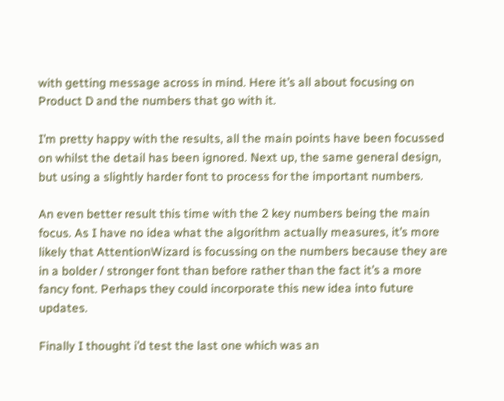with getting message across in mind. Here it’s all about focusing on Product D and the numbers that go with it.

I’m pretty happy with the results, all the main points have been focussed on whilst the detail has been ignored. Next up, the same general design, but using a slightly harder font to process for the important numbers.

An even better result this time with the 2 key numbers being the main focus. As I have no idea what the algorithm actually measures, it’s more likely that AttentionWizard is focussing on the numbers because they are in a bolder / stronger font than before rather than the fact it’s a more fancy font. Perhaps they could incorporate this new idea into future updates.

Finally I thought i’d test the last one which was an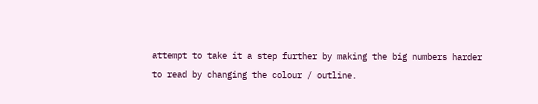attempt to take it a step further by making the big numbers harder to read by changing the colour / outline.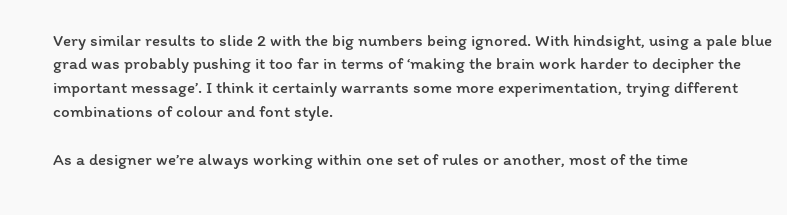Very similar results to slide 2 with the big numbers being ignored. With hindsight, using a pale blue grad was probably pushing it too far in terms of ‘making the brain work harder to decipher the important message’. I think it certainly warrants some more experimentation, trying different combinations of colour and font style.

As a designer we’re always working within one set of rules or another, most of the time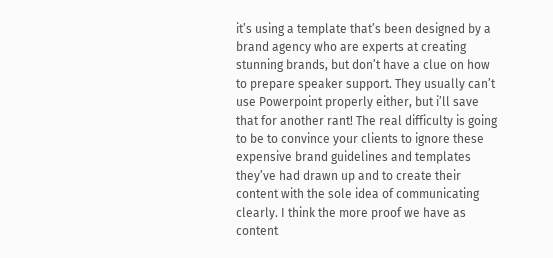it’s using a template that’s been designed by a brand agency who are experts at creating stunning brands, but don’t have a clue on how to prepare speaker support. They usually can’t use Powerpoint properly either, but i’ll save that for another rant! The real difficulty is going to be to convince your clients to ignore these expensive brand guidelines and templates they’ve had drawn up and to create their content with the sole idea of communicating clearly. I think the more proof we have as content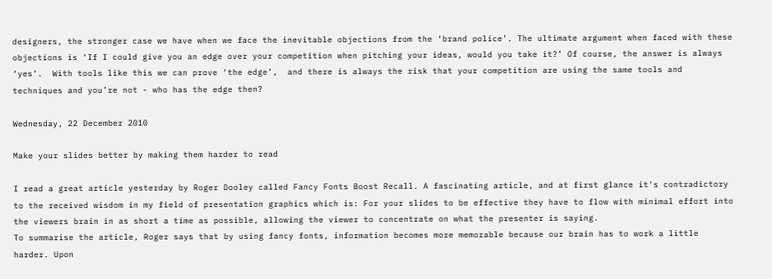designers, the stronger case we have when we face the inevitable objections from the ‘brand police’. The ultimate argument when faced with these objections is ‘If I could give you an edge over your competition when pitching your ideas, would you take it?’ Of course, the answer is always ‘yes’.  With tools like this we can prove ‘the edge’,  and there is always the risk that your competition are using the same tools and techniques and you’re not - who has the edge then?

Wednesday, 22 December 2010

Make your slides better by making them harder to read

I read a great article yesterday by Roger Dooley called Fancy Fonts Boost Recall. A fascinating article, and at first glance it's contradictory to the received wisdom in my field of presentation graphics which is: For your slides to be effective they have to flow with minimal effort into the viewers brain in as short a time as possible, allowing the viewer to concentrate on what the presenter is saying.
To summarise the article, Roger says that by using fancy fonts, information becomes more memorable because our brain has to work a little harder. Upon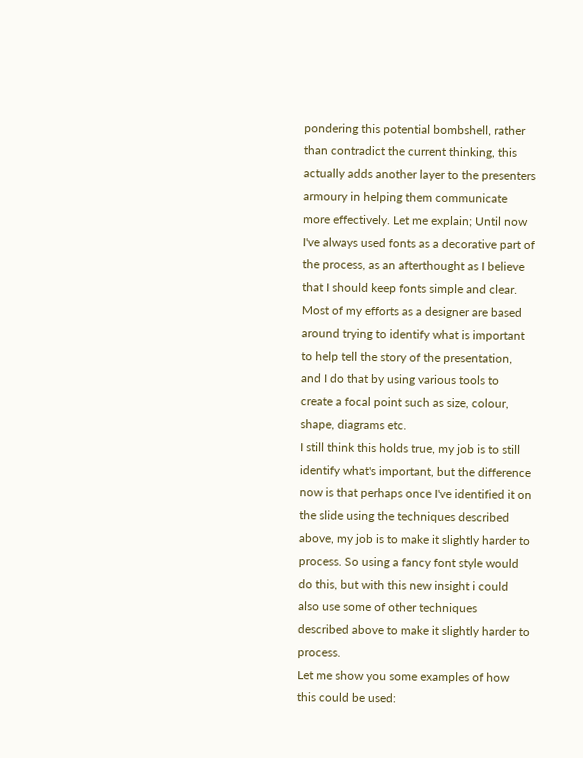pondering this potential bombshell, rather than contradict the current thinking, this actually adds another layer to the presenters armoury in helping them communicate more effectively. Let me explain; Until now I've always used fonts as a decorative part of the process, as an afterthought as I believe that I should keep fonts simple and clear. Most of my efforts as a designer are based around trying to identify what is important to help tell the story of the presentation, and I do that by using various tools to create a focal point such as size, colour, shape, diagrams etc.
I still think this holds true, my job is to still identify what's important, but the difference now is that perhaps once I've identified it on the slide using the techniques described above, my job is to make it slightly harder to process. So using a fancy font style would do this, but with this new insight i could also use some of other techniques described above to make it slightly harder to process.
Let me show you some examples of how this could be used: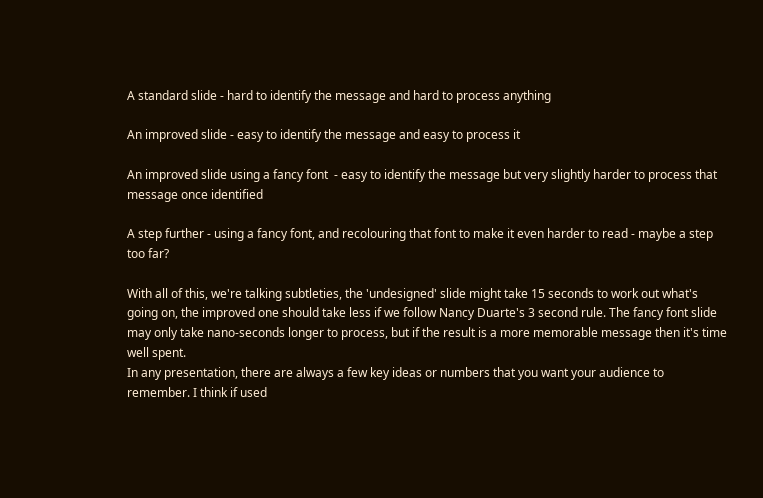A standard slide - hard to identify the message and hard to process anything

An improved slide - easy to identify the message and easy to process it

An improved slide using a fancy font  - easy to identify the message but very slightly harder to process that message once identified

A step further - using a fancy font, and recolouring that font to make it even harder to read - maybe a step too far?

With all of this, we're talking subtleties, the 'undesigned' slide might take 15 seconds to work out what's going on, the improved one should take less if we follow Nancy Duarte's 3 second rule. The fancy font slide may only take nano-seconds longer to process, but if the result is a more memorable message then it's time well spent.
In any presentation, there are always a few key ideas or numbers that you want your audience to remember. I think if used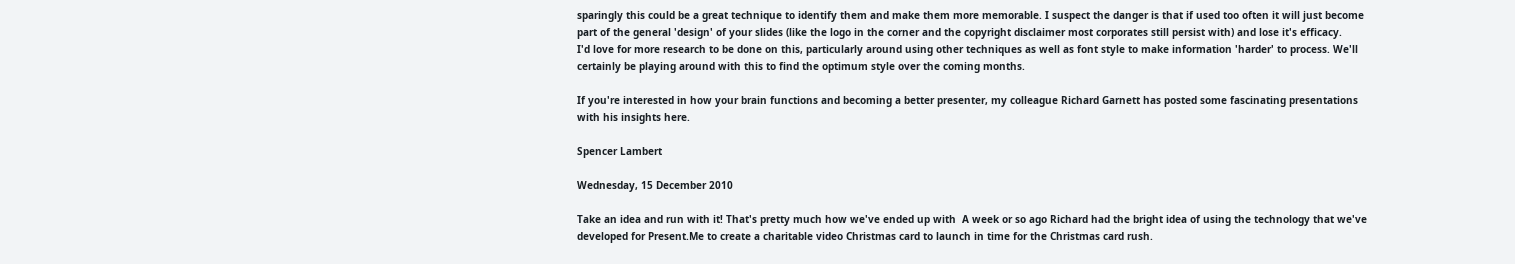sparingly this could be a great technique to identify them and make them more memorable. I suspect the danger is that if used too often it will just become part of the general 'design' of your slides (like the logo in the corner and the copyright disclaimer most corporates still persist with) and lose it's efficacy.
I'd love for more research to be done on this, particularly around using other techniques as well as font style to make information 'harder' to process. We'll certainly be playing around with this to find the optimum style over the coming months.

If you're interested in how your brain functions and becoming a better presenter, my colleague Richard Garnett has posted some fascinating presentations with his insights here.

Spencer Lambert

Wednesday, 15 December 2010

Take an idea and run with it! That's pretty much how we've ended up with  A week or so ago Richard had the bright idea of using the technology that we've developed for Present.Me to create a charitable video Christmas card to launch in time for the Christmas card rush.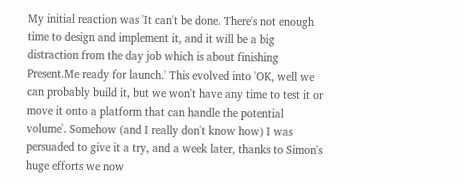My initial reaction was 'It can't be done. There's not enough time to design and implement it, and it will be a big distraction from the day job which is about finishing Present.Me ready for launch.' This evolved into 'OK, well we can probably build it, but we won't have any time to test it or move it onto a platform that can handle the potential volume'. Somehow (and I really don't know how) I was persuaded to give it a try, and a week later, thanks to Simon's huge efforts we now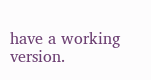have a working version.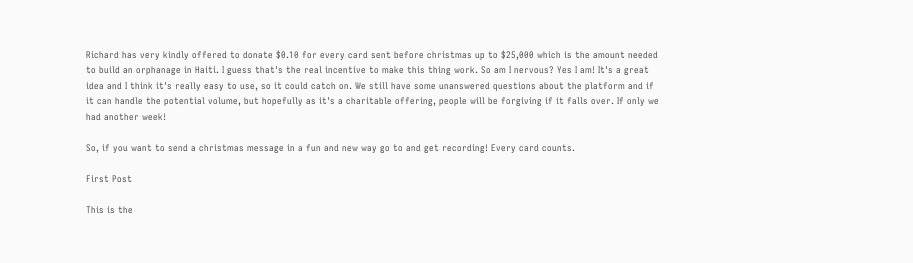Richard has very kindly offered to donate $0.10 for every card sent before christmas up to $25,000 which is the amount needed to build an orphanage in Haiti. I guess that's the real incentive to make this thing work. So am I nervous? Yes I am! It's a great idea and I think it's really easy to use, so it could catch on. We still have some unanswered questions about the platform and if it can handle the potential volume, but hopefully as it's a charitable offering, people will be forgiving if it falls over. If only we had another week!

So, if you want to send a christmas message in a fun and new way go to and get recording! Every card counts.

First Post

This is the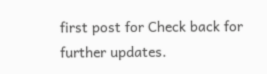first post for Check back for further updates.